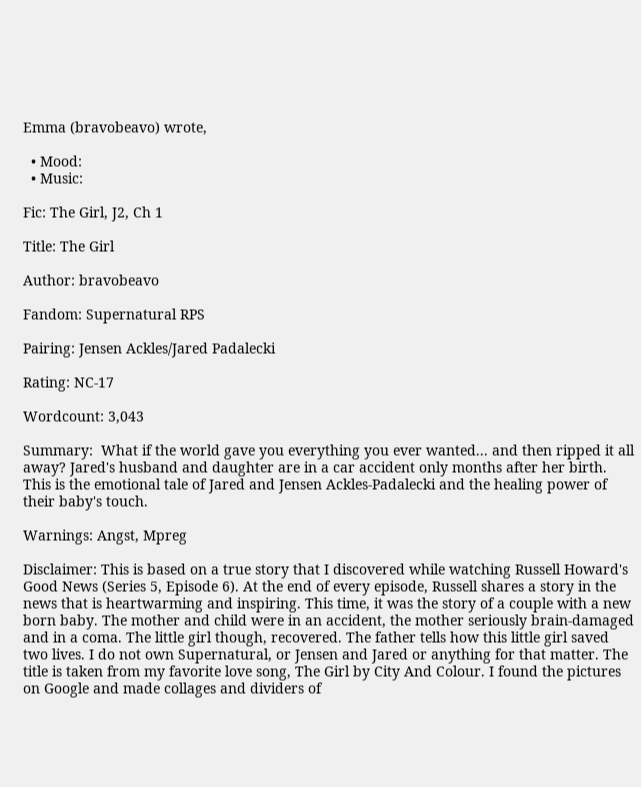Emma (bravobeavo) wrote,

  • Mood:
  • Music:

Fic: The Girl, J2, Ch 1

Title: The Girl

Author: bravobeavo

Fandom: Supernatural RPS

Pairing: Jensen Ackles/Jared Padalecki

Rating: NC-17

Wordcount: 3,043

Summary:  What if the world gave you everything you ever wanted... and then ripped it all away? Jared's husband and daughter are in a car accident only months after her birth. This is the emotional tale of Jared and Jensen Ackles-Padalecki and the healing power of their baby's touch.

Warnings: Angst, Mpreg

Disclaimer: This is based on a true story that I discovered while watching Russell Howard's Good News (Series 5, Episode 6). At the end of every episode, Russell shares a story in the news that is heartwarming and inspiring. This time, it was the story of a couple with a new born baby. The mother and child were in an accident, the mother seriously brain-damaged and in a coma. The little girl though, recovered. The father tells how this little girl saved two lives. I do not own Supernatural, or Jensen and Jared or anything for that matter. The title is taken from my favorite love song, The Girl by City And Colour. I found the pictures on Google and made collages and dividers of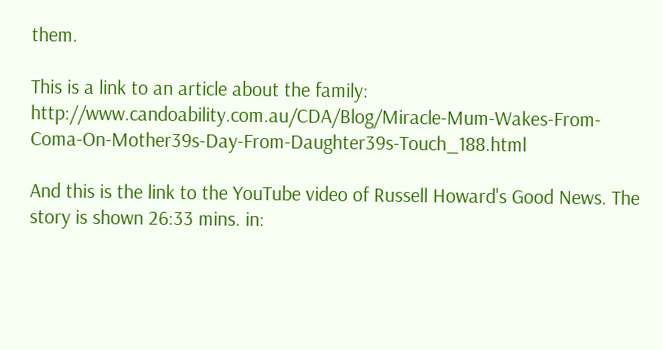them.

This is a link to an article about the family: http://www.candoability.com.au/CDA/Blog/Miracle-Mum-Wakes-From-Coma-On-Mother39s-Day-From-Daughter39s-Touch_188.html

And this is the link to the YouTube video of Russell Howard's Good News. The story is shown 26:33 mins. in: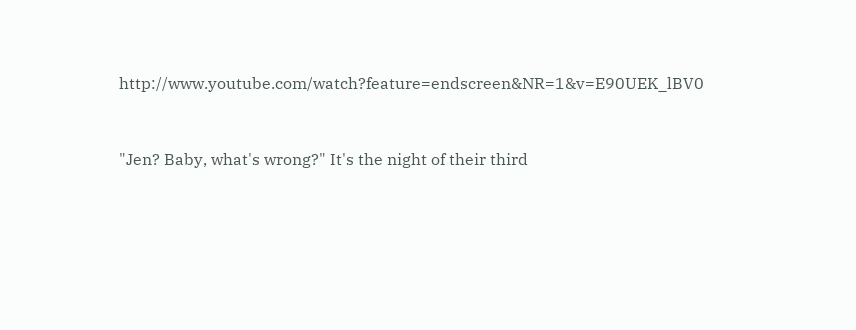http://www.youtube.com/watch?feature=endscreen&NR=1&v=E90UEK_lBV0


"Jen? Baby, what's wrong?" It's the night of their third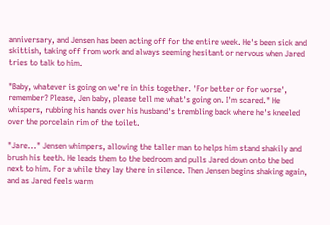anniversary, and Jensen has been acting off for the entire week. He's been sick and skittish, taking off from work and always seeming hesitant or nervous when Jared tries to talk to him.

"Baby, whatever is going on we're in this together. 'For better or for worse', remember? Please, Jen baby, please tell me what's going on. I'm scared." He whispers, rubbing his hands over his husband's trembling back where he's kneeled over the porcelain rim of the toilet.

"Jare..." Jensen whimpers, allowing the taller man to helps him stand shakily and brush his teeth. He leads them to the bedroom and pulls Jared down onto the bed next to him. For a while they lay there in silence. Then Jensen begins shaking again, and as Jared feels warm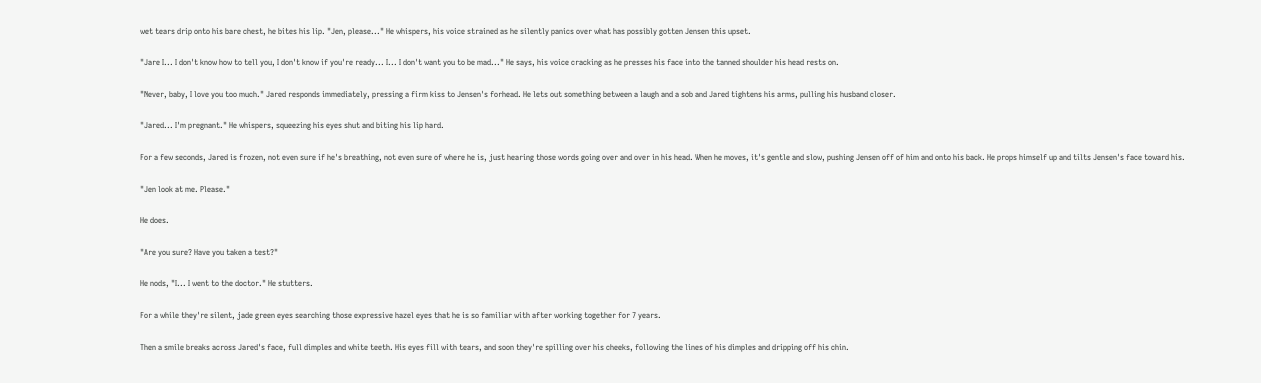wet tears drip onto his bare chest, he bites his lip. "Jen, please..." He whispers, his voice strained as he silently panics over what has possibly gotten Jensen this upset.

"Jare I... I don't know how to tell you, I don't know if you're ready... I... I don't want you to be mad..." He says, his voice cracking as he presses his face into the tanned shoulder his head rests on.

"Never, baby, I love you too much." Jared responds immediately, pressing a firm kiss to Jensen's forhead. He lets out something between a laugh and a sob and Jared tightens his arms, pulling his husband closer.

"Jared... I'm pregnant." He whispers, squeezing his eyes shut and biting his lip hard.

For a few seconds, Jared is frozen, not even sure if he's breathing, not even sure of where he is, just hearing those words going over and over in his head. When he moves, it's gentle and slow, pushing Jensen off of him and onto his back. He props himself up and tilts Jensen's face toward his.

"Jen look at me. Please."

He does.

"Are you sure? Have you taken a test?"

He nods, "I... I went to the doctor." He stutters.

For a while they're silent, jade green eyes searching those expressive hazel eyes that he is so familiar with after working together for 7 years.

Then a smile breaks across Jared's face, full dimples and white teeth. His eyes fill with tears, and soon they're spilling over his cheeks, following the lines of his dimples and dripping off his chin.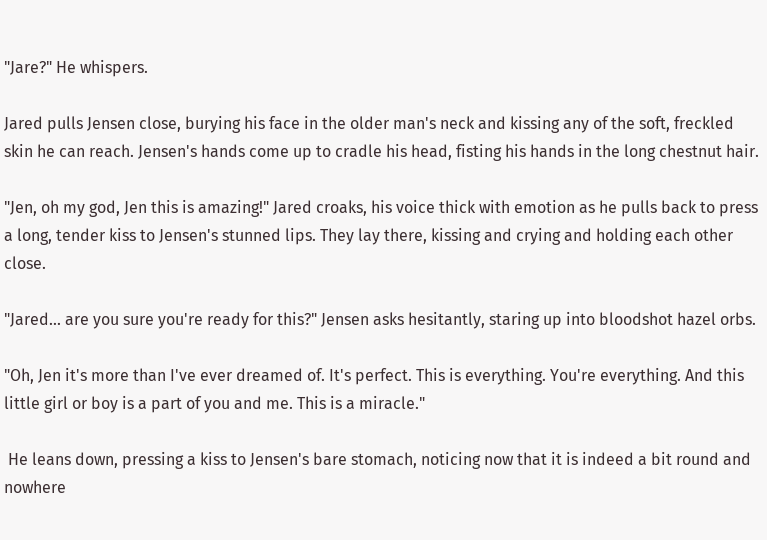"Jare?" He whispers.

Jared pulls Jensen close, burying his face in the older man's neck and kissing any of the soft, freckled skin he can reach. Jensen's hands come up to cradle his head, fisting his hands in the long chestnut hair.

"Jen, oh my god, Jen this is amazing!" Jared croaks, his voice thick with emotion as he pulls back to press a long, tender kiss to Jensen's stunned lips. They lay there, kissing and crying and holding each other close.

"Jared... are you sure you're ready for this?" Jensen asks hesitantly, staring up into bloodshot hazel orbs.

"Oh, Jen it's more than I've ever dreamed of. It's perfect. This is everything. You're everything. And this little girl or boy is a part of you and me. This is a miracle."

 He leans down, pressing a kiss to Jensen's bare stomach, noticing now that it is indeed a bit round and nowhere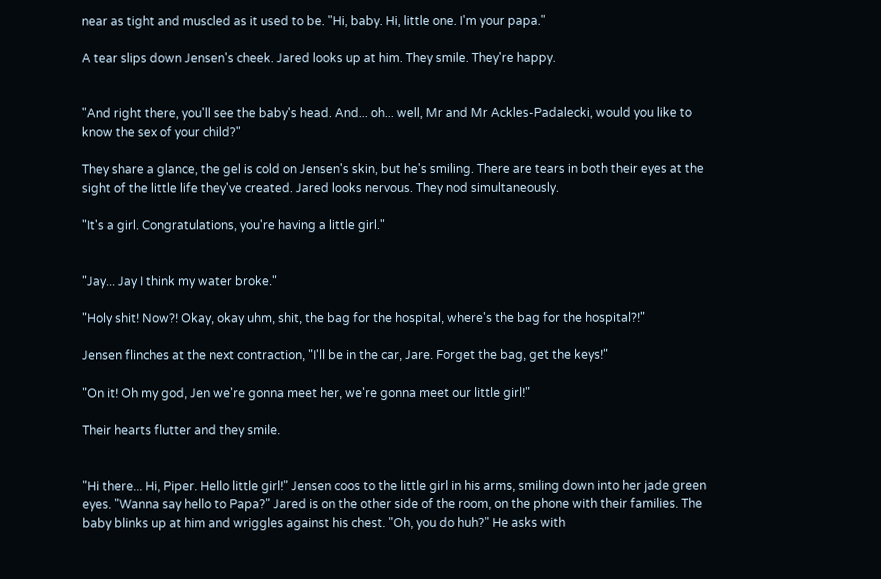near as tight and muscled as it used to be. "Hi, baby. Hi, little one. I'm your papa."

A tear slips down Jensen's cheek. Jared looks up at him. They smile. They're happy.


"And right there, you'll see the baby's head. And... oh... well, Mr and Mr Ackles-Padalecki, would you like to know the sex of your child?"

They share a glance, the gel is cold on Jensen's skin, but he's smiling. There are tears in both their eyes at the sight of the little life they've created. Jared looks nervous. They nod simultaneously.

"It's a girl. Congratulations, you're having a little girl."


"Jay... Jay I think my water broke."

"Holy shit! Now?! Okay, okay uhm, shit, the bag for the hospital, where's the bag for the hospital?!"

Jensen flinches at the next contraction, "I'll be in the car, Jare. Forget the bag, get the keys!"

"On it! Oh my god, Jen we're gonna meet her, we're gonna meet our little girl!"

Their hearts flutter and they smile.


"Hi there... Hi, Piper. Hello little girl!" Jensen coos to the little girl in his arms, smiling down into her jade green eyes. "Wanna say hello to Papa?" Jared is on the other side of the room, on the phone with their families. The baby blinks up at him and wriggles against his chest. "Oh, you do huh?" He asks with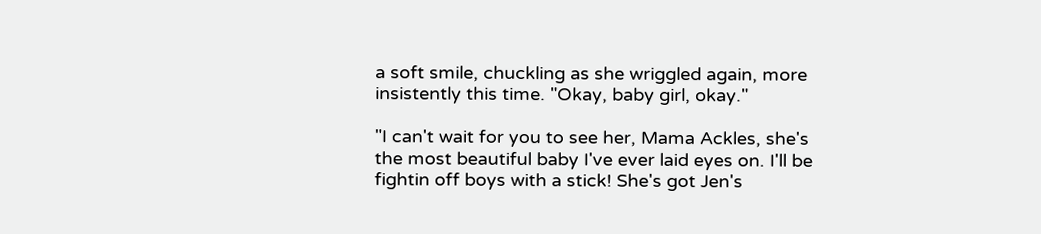a soft smile, chuckling as she wriggled again, more insistently this time. "Okay, baby girl, okay."

"I can't wait for you to see her, Mama Ackles, she's the most beautiful baby I've ever laid eyes on. I'll be fightin off boys with a stick! She's got Jen's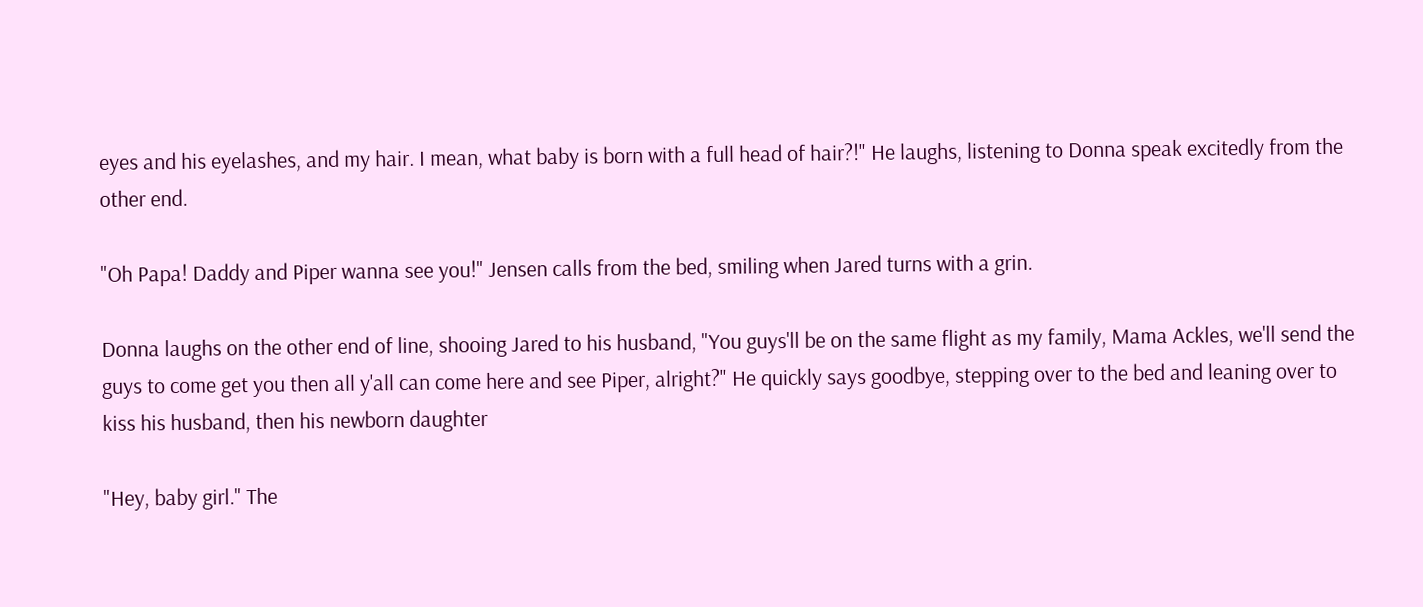eyes and his eyelashes, and my hair. I mean, what baby is born with a full head of hair?!" He laughs, listening to Donna speak excitedly from the other end.

"Oh Papa! Daddy and Piper wanna see you!" Jensen calls from the bed, smiling when Jared turns with a grin.

Donna laughs on the other end of line, shooing Jared to his husband, "You guys'll be on the same flight as my family, Mama Ackles, we'll send the guys to come get you then all y'all can come here and see Piper, alright?" He quickly says goodbye, stepping over to the bed and leaning over to kiss his husband, then his newborn daughter

"Hey, baby girl." The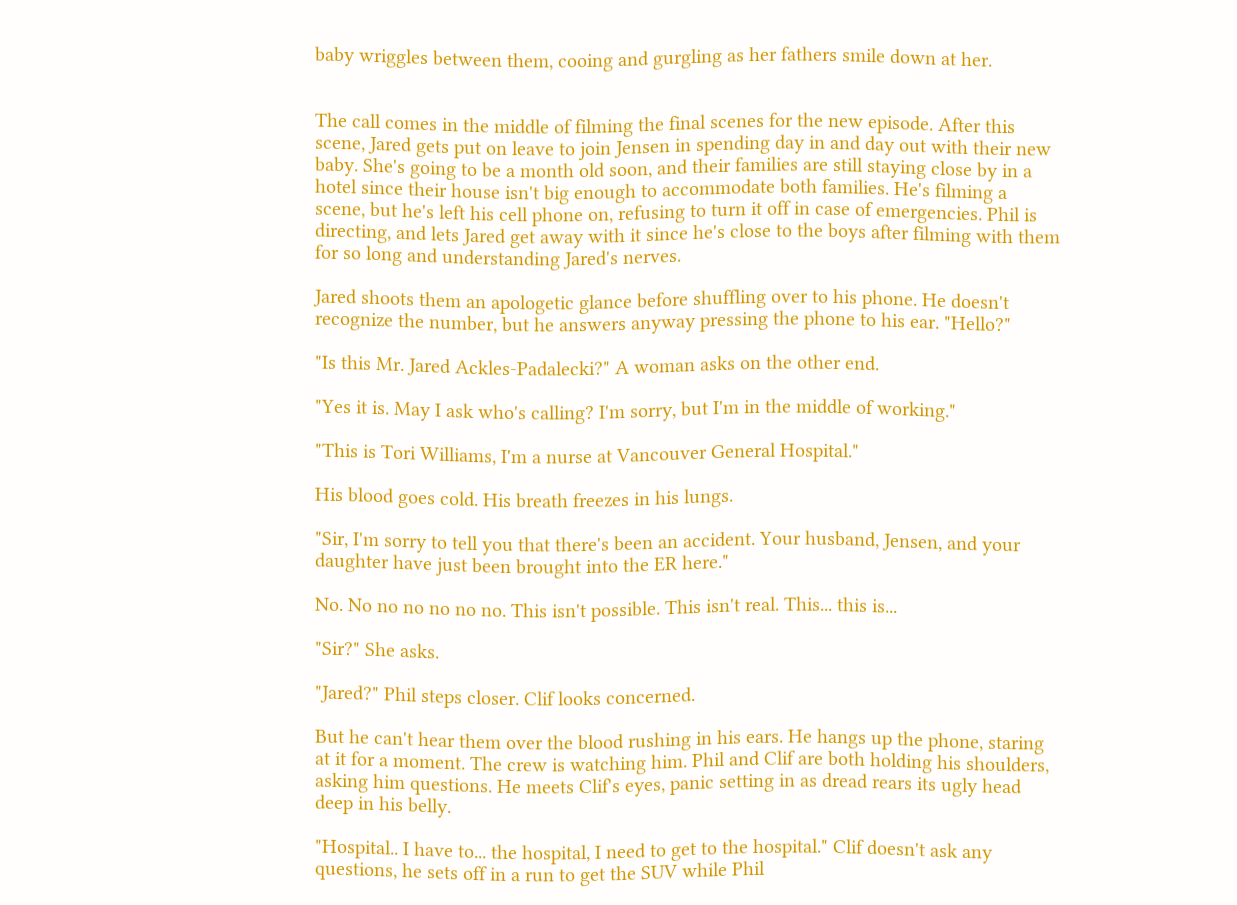baby wriggles between them, cooing and gurgling as her fathers smile down at her.


The call comes in the middle of filming the final scenes for the new episode. After this scene, Jared gets put on leave to join Jensen in spending day in and day out with their new baby. She's going to be a month old soon, and their families are still staying close by in a hotel since their house isn't big enough to accommodate both families. He's filming a scene, but he's left his cell phone on, refusing to turn it off in case of emergencies. Phil is directing, and lets Jared get away with it since he's close to the boys after filming with them for so long and understanding Jared's nerves.

Jared shoots them an apologetic glance before shuffling over to his phone. He doesn't recognize the number, but he answers anyway pressing the phone to his ear. "Hello?"

"Is this Mr. Jared Ackles-Padalecki?" A woman asks on the other end.

"Yes it is. May I ask who's calling? I'm sorry, but I'm in the middle of working."

"This is Tori Williams, I'm a nurse at Vancouver General Hospital."

His blood goes cold. His breath freezes in his lungs.

"Sir, I'm sorry to tell you that there's been an accident. Your husband, Jensen, and your daughter have just been brought into the ER here."

No. No no no no no no. This isn't possible. This isn't real. This... this is...

"Sir?" She asks.

"Jared?" Phil steps closer. Clif looks concerned.

But he can't hear them over the blood rushing in his ears. He hangs up the phone, staring at it for a moment. The crew is watching him. Phil and Clif are both holding his shoulders, asking him questions. He meets Clif's eyes, panic setting in as dread rears its ugly head deep in his belly.

"Hospital.. I have to... the hospital, I need to get to the hospital." Clif doesn't ask any questions, he sets off in a run to get the SUV while Phil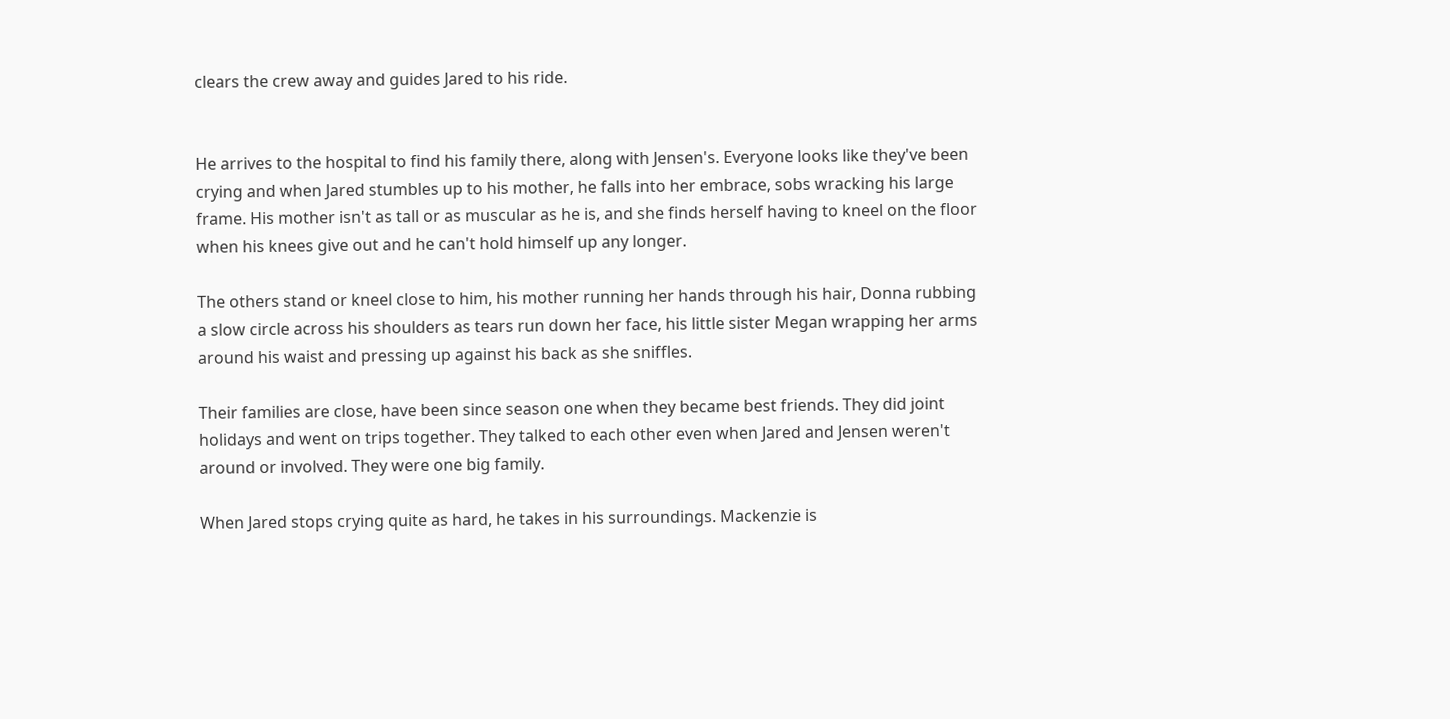clears the crew away and guides Jared to his ride.


He arrives to the hospital to find his family there, along with Jensen's. Everyone looks like they've been crying and when Jared stumbles up to his mother, he falls into her embrace, sobs wracking his large frame. His mother isn't as tall or as muscular as he is, and she finds herself having to kneel on the floor when his knees give out and he can't hold himself up any longer.

The others stand or kneel close to him, his mother running her hands through his hair, Donna rubbing a slow circle across his shoulders as tears run down her face, his little sister Megan wrapping her arms around his waist and pressing up against his back as she sniffles.

Their families are close, have been since season one when they became best friends. They did joint holidays and went on trips together. They talked to each other even when Jared and Jensen weren't around or involved. They were one big family.

When Jared stops crying quite as hard, he takes in his surroundings. Mackenzie is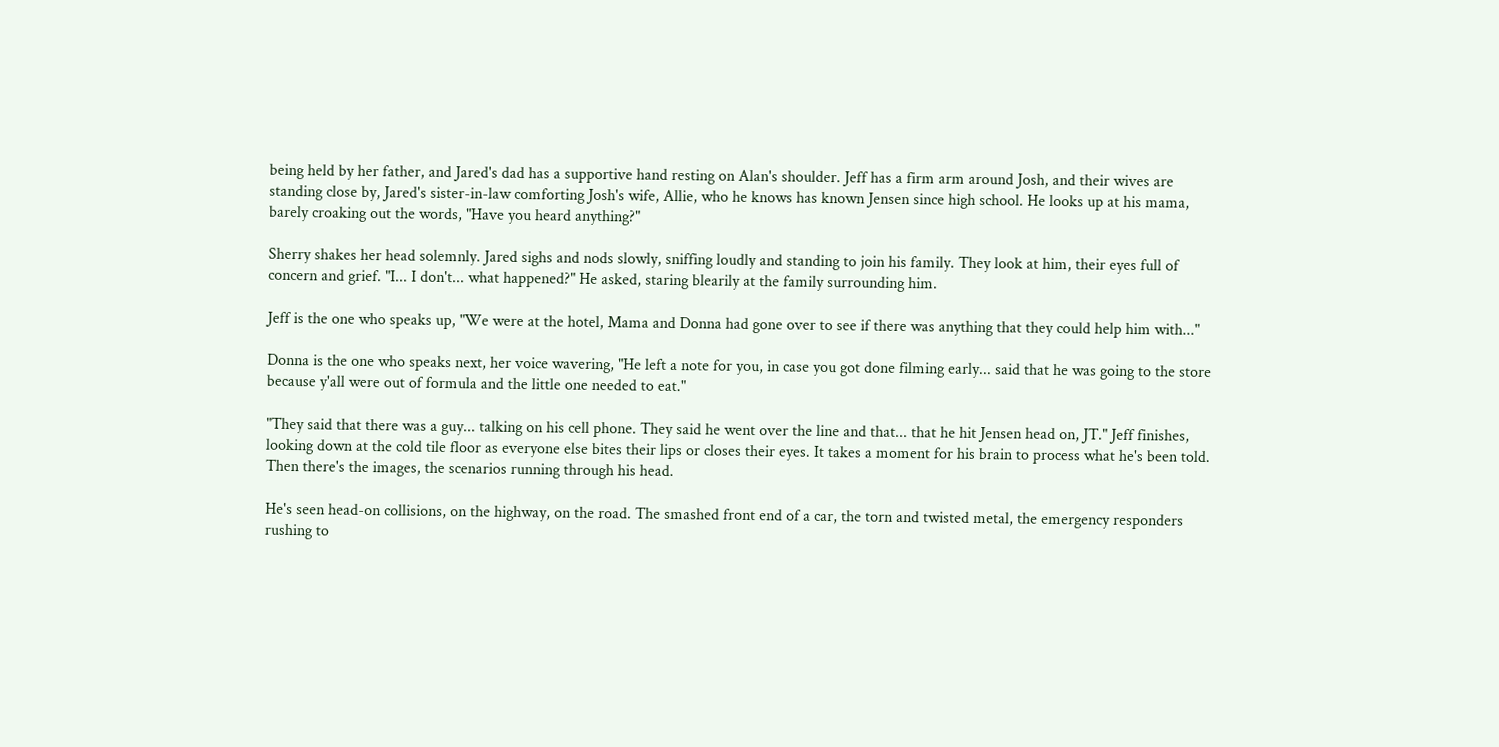being held by her father, and Jared's dad has a supportive hand resting on Alan's shoulder. Jeff has a firm arm around Josh, and their wives are standing close by, Jared's sister-in-law comforting Josh's wife, Allie, who he knows has known Jensen since high school. He looks up at his mama, barely croaking out the words, "Have you heard anything?"

Sherry shakes her head solemnly. Jared sighs and nods slowly, sniffing loudly and standing to join his family. They look at him, their eyes full of concern and grief. "I... I don't... what happened?" He asked, staring blearily at the family surrounding him.

Jeff is the one who speaks up, "We were at the hotel, Mama and Donna had gone over to see if there was anything that they could help him with..."

Donna is the one who speaks next, her voice wavering, "He left a note for you, in case you got done filming early... said that he was going to the store because y'all were out of formula and the little one needed to eat."

"They said that there was a guy... talking on his cell phone. They said he went over the line and that... that he hit Jensen head on, JT." Jeff finishes, looking down at the cold tile floor as everyone else bites their lips or closes their eyes. It takes a moment for his brain to process what he's been told. Then there's the images, the scenarios running through his head.

He's seen head-on collisions, on the highway, on the road. The smashed front end of a car, the torn and twisted metal, the emergency responders rushing to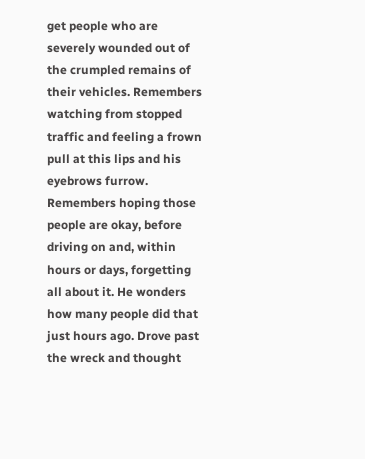get people who are severely wounded out of the crumpled remains of their vehicles. Remembers watching from stopped traffic and feeling a frown pull at this lips and his eyebrows furrow. Remembers hoping those people are okay, before driving on and, within hours or days, forgetting all about it. He wonders how many people did that just hours ago. Drove past the wreck and thought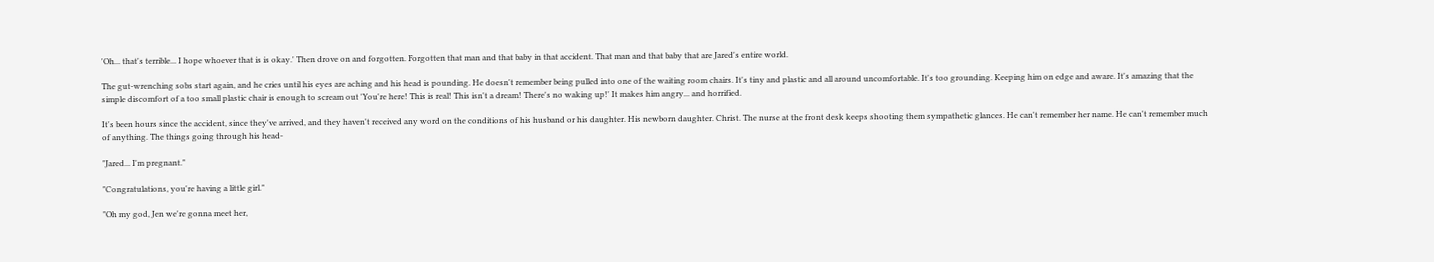'Oh... that's terrible... I hope whoever that is is okay.' Then drove on and forgotten. Forgotten that man and that baby in that accident. That man and that baby that are Jared's entire world.

The gut-wrenching sobs start again, and he cries until his eyes are aching and his head is pounding. He doesn't remember being pulled into one of the waiting room chairs. It's tiny and plastic and all around uncomfortable. It's too grounding. Keeping him on edge and aware. It's amazing that the simple discomfort of a too small plastic chair is enough to scream out 'You're here! This is real! This isn't a dream! There's no waking up!' It makes him angry... and horrified.

It's been hours since the accident, since they've arrived, and they haven't received any word on the conditions of his husband or his daughter. His newborn daughter. Christ. The nurse at the front desk keeps shooting them sympathetic glances. He can't remember her name. He can't remember much of anything. The things going through his head-

"Jared... I'm pregnant."

"Congratulations, you're having a little girl."

"Oh my god, Jen we're gonna meet her,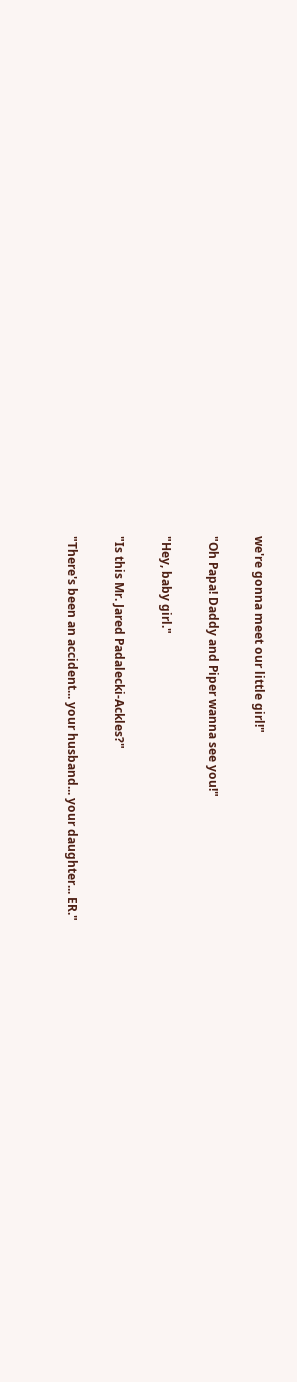we're gonna meet our little girl!"

"Oh Papa! Daddy and Piper wanna see you!"

"Hey, baby girl."

"Is this Mr. Jared Padalecki-Ackles?"

"There's been an accident... your husband... your daughter... ER."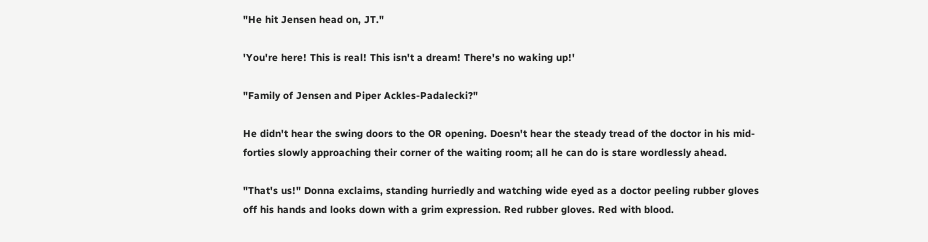"He hit Jensen head on, JT."

'You're here! This is real! This isn't a dream! There's no waking up!'

"Family of Jensen and Piper Ackles-Padalecki?"

He didn't hear the swing doors to the OR opening. Doesn't hear the steady tread of the doctor in his mid-forties slowly approaching their corner of the waiting room; all he can do is stare wordlessly ahead.

"That's us!" Donna exclaims, standing hurriedly and watching wide eyed as a doctor peeling rubber gloves off his hands and looks down with a grim expression. Red rubber gloves. Red with blood.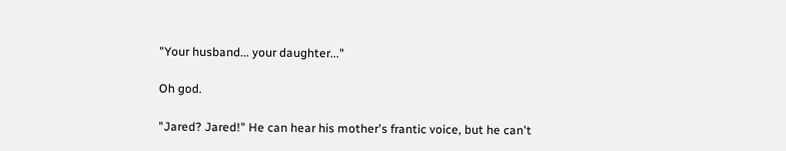"Your husband... your daughter..."

Oh god.

"Jared? Jared!" He can hear his mother's frantic voice, but he can't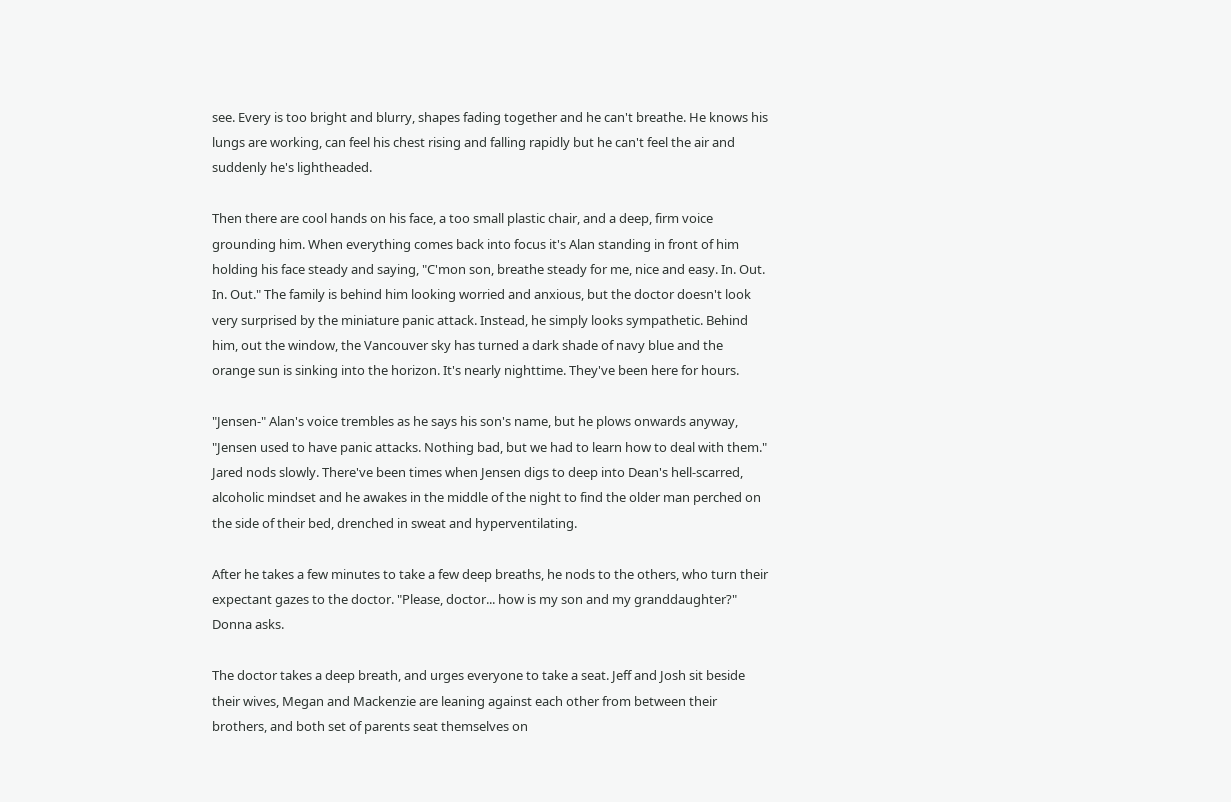see. Every is too bright and blurry, shapes fading together and he can't breathe. He knows his lungs are working, can feel his chest rising and falling rapidly but he can't feel the air and suddenly he's lightheaded.

Then there are cool hands on his face, a too small plastic chair, and a deep, firm voice grounding him. When everything comes back into focus it's Alan standing in front of him holding his face steady and saying, "C'mon son, breathe steady for me, nice and easy. In. Out. In. Out." The family is behind him looking worried and anxious, but the doctor doesn't look very surprised by the miniature panic attack. Instead, he simply looks sympathetic. Behind him, out the window, the Vancouver sky has turned a dark shade of navy blue and the orange sun is sinking into the horizon. It's nearly nighttime. They've been here for hours.

"Jensen-" Alan's voice trembles as he says his son's name, but he plows onwards anyway, "Jensen used to have panic attacks. Nothing bad, but we had to learn how to deal with them." Jared nods slowly. There've been times when Jensen digs to deep into Dean's hell-scarred, alcoholic mindset and he awakes in the middle of the night to find the older man perched on the side of their bed, drenched in sweat and hyperventilating.

After he takes a few minutes to take a few deep breaths, he nods to the others, who turn their expectant gazes to the doctor. "Please, doctor... how is my son and my granddaughter?" Donna asks.

The doctor takes a deep breath, and urges everyone to take a seat. Jeff and Josh sit beside their wives, Megan and Mackenzie are leaning against each other from between their brothers, and both set of parents seat themselves on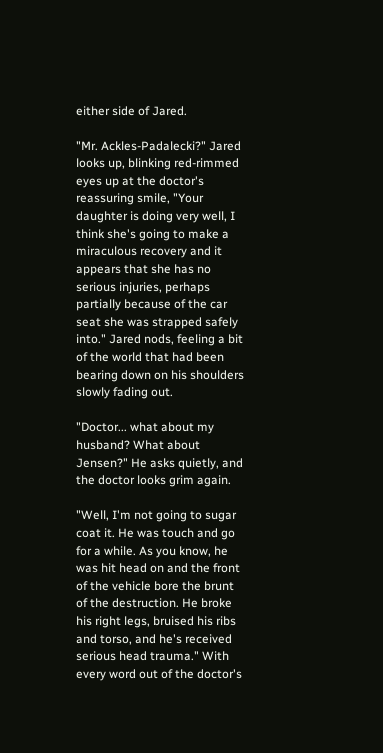either side of Jared.

"Mr. Ackles-Padalecki?" Jared looks up, blinking red-rimmed eyes up at the doctor's reassuring smile, "Your daughter is doing very well, I think she's going to make a miraculous recovery and it appears that she has no serious injuries, perhaps partially because of the car seat she was strapped safely into." Jared nods, feeling a bit of the world that had been bearing down on his shoulders slowly fading out.

"Doctor... what about my husband? What about Jensen?" He asks quietly, and the doctor looks grim again.

"Well, I'm not going to sugar coat it. He was touch and go for a while. As you know, he was hit head on and the front of the vehicle bore the brunt of the destruction. He broke his right legs, bruised his ribs and torso, and he's received serious head trauma." With every word out of the doctor's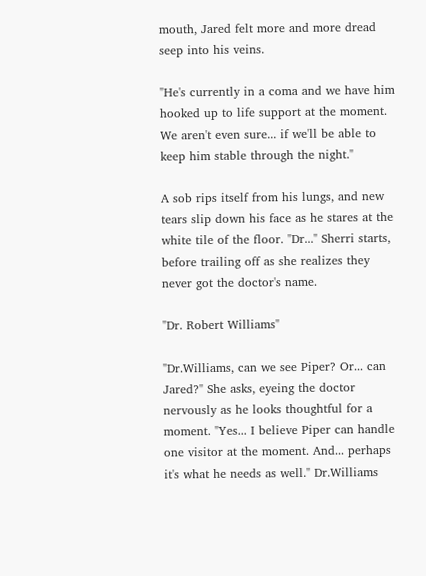mouth, Jared felt more and more dread seep into his veins.

"He's currently in a coma and we have him hooked up to life support at the moment. We aren't even sure... if we'll be able to keep him stable through the night."

A sob rips itself from his lungs, and new tears slip down his face as he stares at the white tile of the floor. "Dr..." Sherri starts, before trailing off as she realizes they never got the doctor's name.

"Dr. Robert Williams"

"Dr.Williams, can we see Piper? Or... can Jared?" She asks, eyeing the doctor nervously as he looks thoughtful for a moment. "Yes... I believe Piper can handle one visitor at the moment. And... perhaps it's what he needs as well." Dr.Williams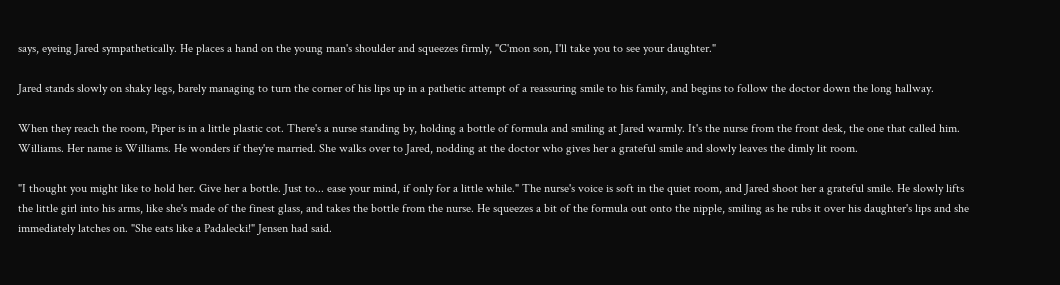says, eyeing Jared sympathetically. He places a hand on the young man's shoulder and squeezes firmly, "C'mon son, I'll take you to see your daughter."

Jared stands slowly on shaky legs, barely managing to turn the corner of his lips up in a pathetic attempt of a reassuring smile to his family, and begins to follow the doctor down the long hallway.

When they reach the room, Piper is in a little plastic cot. There's a nurse standing by, holding a bottle of formula and smiling at Jared warmly. It's the nurse from the front desk, the one that called him. Williams. Her name is Williams. He wonders if they're married. She walks over to Jared, nodding at the doctor who gives her a grateful smile and slowly leaves the dimly lit room.

"I thought you might like to hold her. Give her a bottle. Just to... ease your mind, if only for a little while." The nurse's voice is soft in the quiet room, and Jared shoot her a grateful smile. He slowly lifts the little girl into his arms, like she's made of the finest glass, and takes the bottle from the nurse. He squeezes a bit of the formula out onto the nipple, smiling as he rubs it over his daughter's lips and she immediately latches on. "She eats like a Padalecki!" Jensen had said.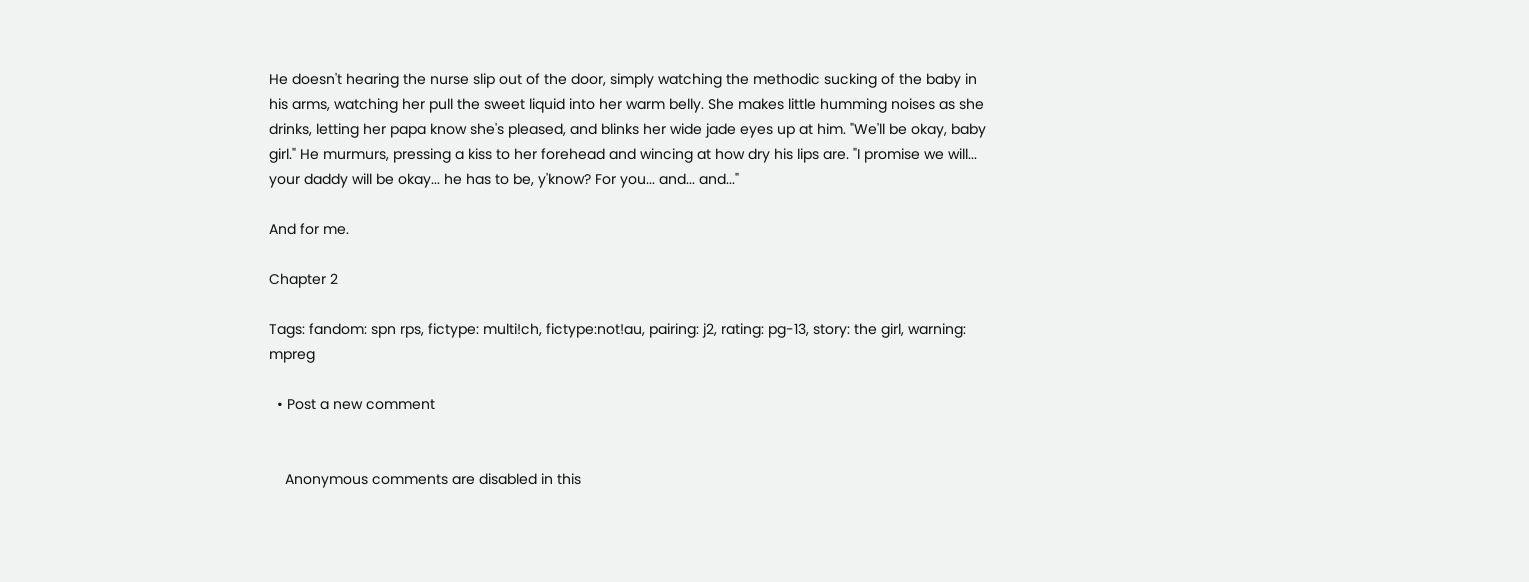He doesn't hearing the nurse slip out of the door, simply watching the methodic sucking of the baby in his arms, watching her pull the sweet liquid into her warm belly. She makes little humming noises as she drinks, letting her papa know she's pleased, and blinks her wide jade eyes up at him. "We'll be okay, baby girl." He murmurs, pressing a kiss to her forehead and wincing at how dry his lips are. "I promise we will... your daddy will be okay... he has to be, y'know? For you... and... and..."

And for me.

Chapter 2

Tags: fandom: spn rps, fictype: multi!ch, fictype:not!au, pairing: j2, rating: pg-13, story: the girl, warning: mpreg

  • Post a new comment


    Anonymous comments are disabled in this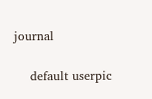journal

    default userpic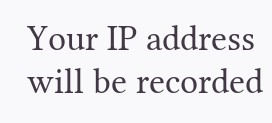Your IP address will be recorded